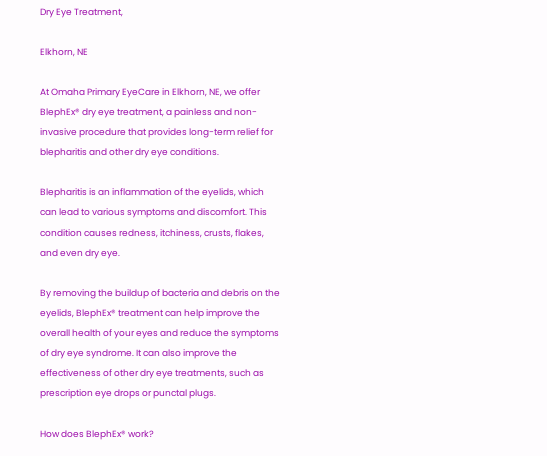Dry Eye Treatment,

Elkhorn, NE

At Omaha Primary EyeCare in Elkhorn, NE, we offer BlephEx® dry eye treatment, a painless and non-invasive procedure that provides long-term relief for blepharitis and other dry eye conditions.

Blepharitis is an inflammation of the eyelids, which can lead to various symptoms and discomfort. This condition causes redness, itchiness, crusts, flakes, and even dry eye.

By removing the buildup of bacteria and debris on the eyelids, BlephEx® treatment can help improve the overall health of your eyes and reduce the symptoms of dry eye syndrome. It can also improve the effectiveness of other dry eye treatments, such as prescription eye drops or punctal plugs.

How does BlephEx® work?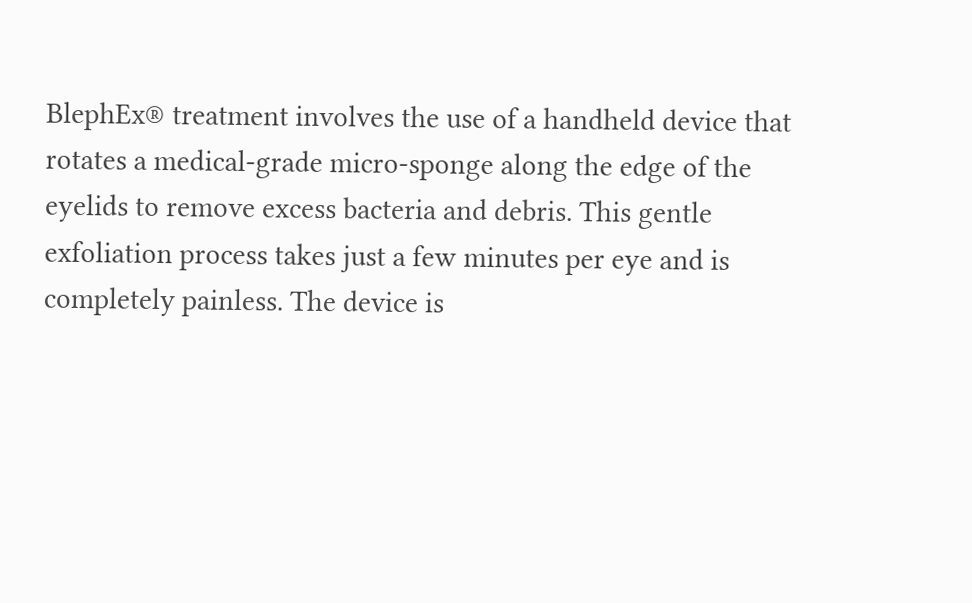BlephEx® treatment involves the use of a handheld device that rotates a medical-grade micro-sponge along the edge of the eyelids to remove excess bacteria and debris. This gentle exfoliation process takes just a few minutes per eye and is completely painless. The device is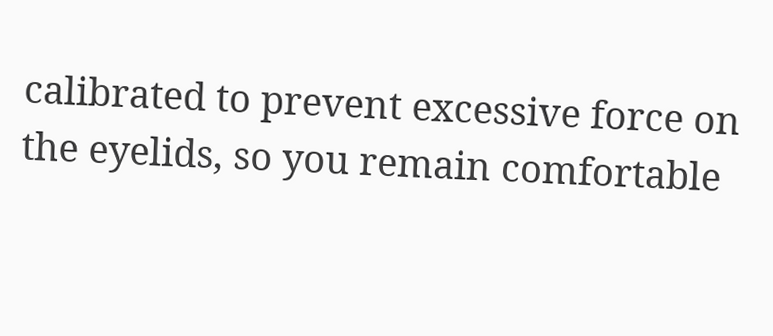calibrated to prevent excessive force on the eyelids, so you remain comfortable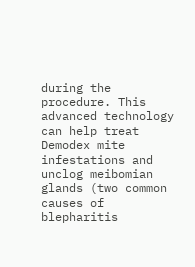during the procedure. This advanced technology can help treat Demodex mite infestations and unclog meibomian glands (two common causes of blepharitis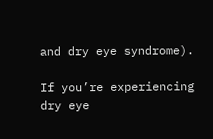and dry eye syndrome).

If you’re experiencing dry eye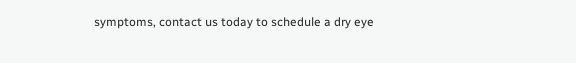symptoms, contact us today to schedule a dry eye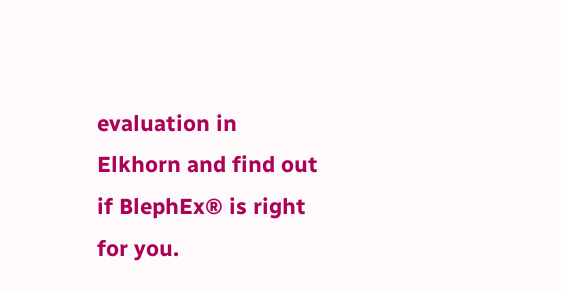evaluation in Elkhorn and find out if BlephEx® is right for you.